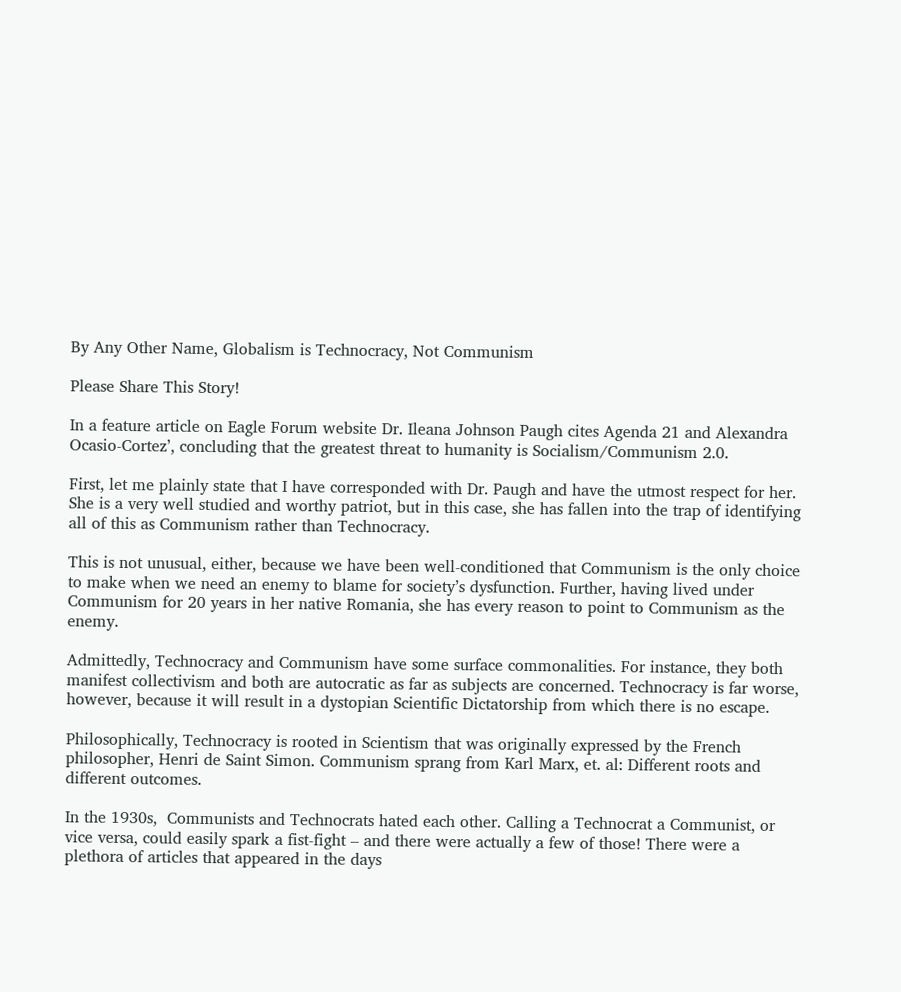By Any Other Name, Globalism is Technocracy, Not Communism

Please Share This Story!

In a feature article on Eagle Forum website Dr. Ileana Johnson Paugh cites Agenda 21 and Alexandra Ocasio-Cortez’, concluding that the greatest threat to humanity is Socialism/Communism 2.0.

First, let me plainly state that I have corresponded with Dr. Paugh and have the utmost respect for her.  She is a very well studied and worthy patriot, but in this case, she has fallen into the trap of identifying all of this as Communism rather than Technocracy.

This is not unusual, either, because we have been well-conditioned that Communism is the only choice to make when we need an enemy to blame for society’s dysfunction. Further, having lived under Communism for 20 years in her native Romania, she has every reason to point to Communism as the enemy.

Admittedly, Technocracy and Communism have some surface commonalities. For instance, they both manifest collectivism and both are autocratic as far as subjects are concerned. Technocracy is far worse, however, because it will result in a dystopian Scientific Dictatorship from which there is no escape.

Philosophically, Technocracy is rooted in Scientism that was originally expressed by the French philosopher, Henri de Saint Simon. Communism sprang from Karl Marx, et. al: Different roots and different outcomes.

In the 1930s,  Communists and Technocrats hated each other. Calling a Technocrat a Communist, or vice versa, could easily spark a fist-fight – and there were actually a few of those! There were a plethora of articles that appeared in the days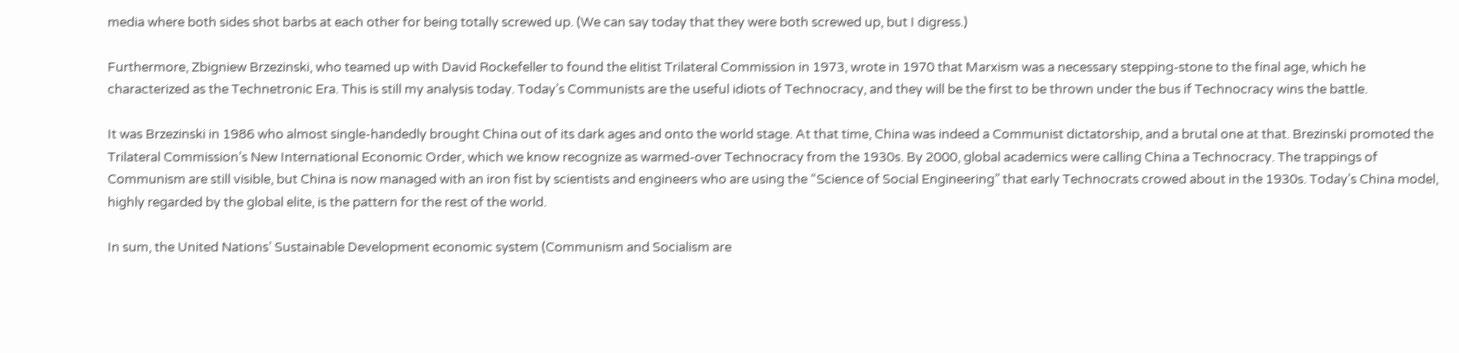media where both sides shot barbs at each other for being totally screwed up. (We can say today that they were both screwed up, but I digress.)

Furthermore, Zbigniew Brzezinski, who teamed up with David Rockefeller to found the elitist Trilateral Commission in 1973, wrote in 1970 that Marxism was a necessary stepping-stone to the final age, which he characterized as the Technetronic Era. This is still my analysis today. Today’s Communists are the useful idiots of Technocracy, and they will be the first to be thrown under the bus if Technocracy wins the battle.

It was Brzezinski in 1986 who almost single-handedly brought China out of its dark ages and onto the world stage. At that time, China was indeed a Communist dictatorship, and a brutal one at that. Brezinski promoted the Trilateral Commission’s New International Economic Order, which we know recognize as warmed-over Technocracy from the 1930s. By 2000, global academics were calling China a Technocracy. The trappings of Communism are still visible, but China is now managed with an iron fist by scientists and engineers who are using the “Science of Social Engineering” that early Technocrats crowed about in the 1930s. Today’s China model, highly regarded by the global elite, is the pattern for the rest of the world.

In sum, the United Nations’ Sustainable Development economic system (Communism and Socialism are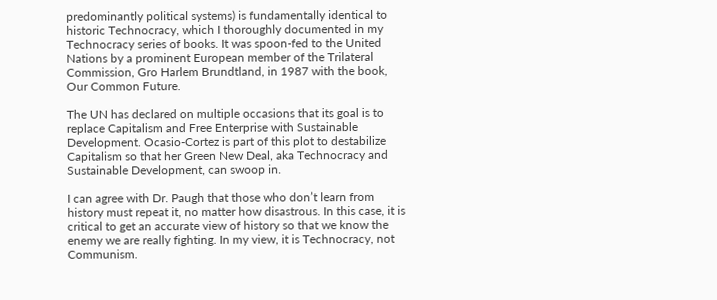predominantly political systems) is fundamentally identical to historic Technocracy, which I thoroughly documented in my Technocracy series of books. It was spoon-fed to the United Nations by a prominent European member of the Trilateral Commission, Gro Harlem Brundtland, in 1987 with the book, Our Common Future.

The UN has declared on multiple occasions that its goal is to replace Capitalism and Free Enterprise with Sustainable Development. Ocasio-Cortez is part of this plot to destabilize Capitalism so that her Green New Deal, aka Technocracy and Sustainable Development, can swoop in.

I can agree with Dr. Paugh that those who don’t learn from history must repeat it, no matter how disastrous. In this case, it is critical to get an accurate view of history so that we know the enemy we are really fighting. In my view, it is Technocracy, not Communism.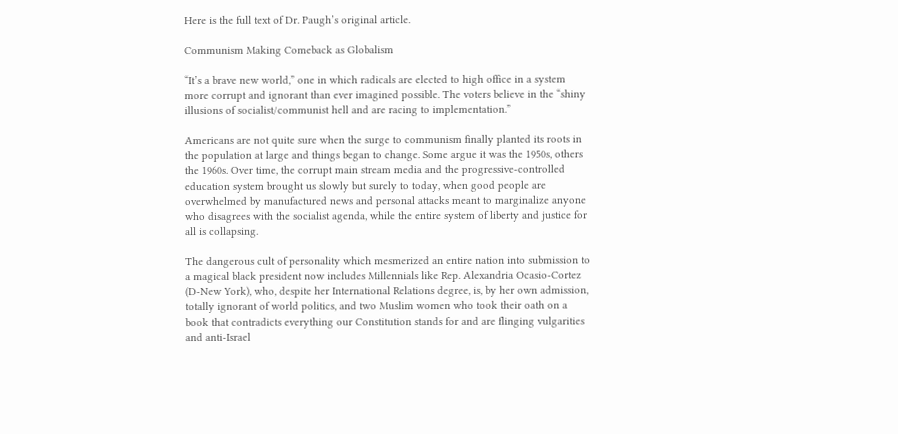Here is the full text of Dr. Paugh’s original article.

Communism Making Comeback as Globalism

“It’s a brave new world,” one in which radicals are elected to high office in a system more corrupt and ignorant than ever imagined possible. The voters believe in the “shiny illusions of socialist/communist hell and are racing to implementation.”

Americans are not quite sure when the surge to communism finally planted its roots in the population at large and things began to change. Some argue it was the 1950s, others the 1960s. Over time, the corrupt main stream media and the progressive-controlled education system brought us slowly but surely to today, when good people are overwhelmed by manufactured news and personal attacks meant to marginalize anyone who disagrees with the socialist agenda, while the entire system of liberty and justice for all is collapsing.

The dangerous cult of personality which mesmerized an entire nation into submission to a magical black president now includes Millennials like Rep. Alexandria Ocasio-Cortez (D-New York), who, despite her International Relations degree, is, by her own admission, totally ignorant of world politics, and two Muslim women who took their oath on a book that contradicts everything our Constitution stands for and are flinging vulgarities and anti-Israel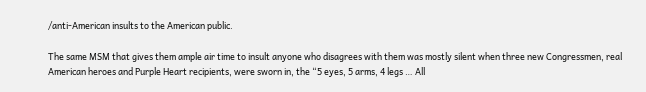/anti-American insults to the American public.

The same MSM that gives them ample air time to insult anyone who disagrees with them was mostly silent when three new Congressmen, real American heroes and Purple Heart recipients, were sworn in, the “5 eyes, 5 arms, 4 legs … All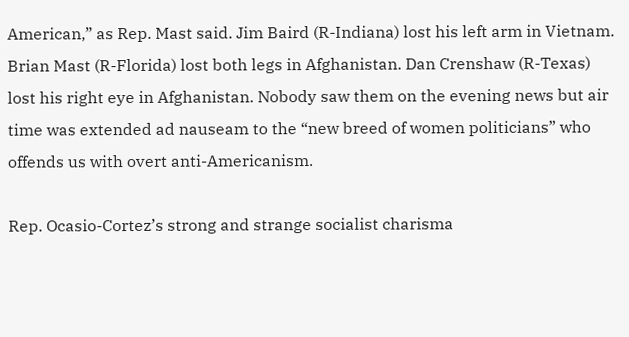American,” as Rep. Mast said. Jim Baird (R-Indiana) lost his left arm in Vietnam. Brian Mast (R-Florida) lost both legs in Afghanistan. Dan Crenshaw (R-Texas) lost his right eye in Afghanistan. Nobody saw them on the evening news but air time was extended ad nauseam to the “new breed of women politicians” who offends us with overt anti-Americanism.

Rep. Ocasio-Cortez’s strong and strange socialist charisma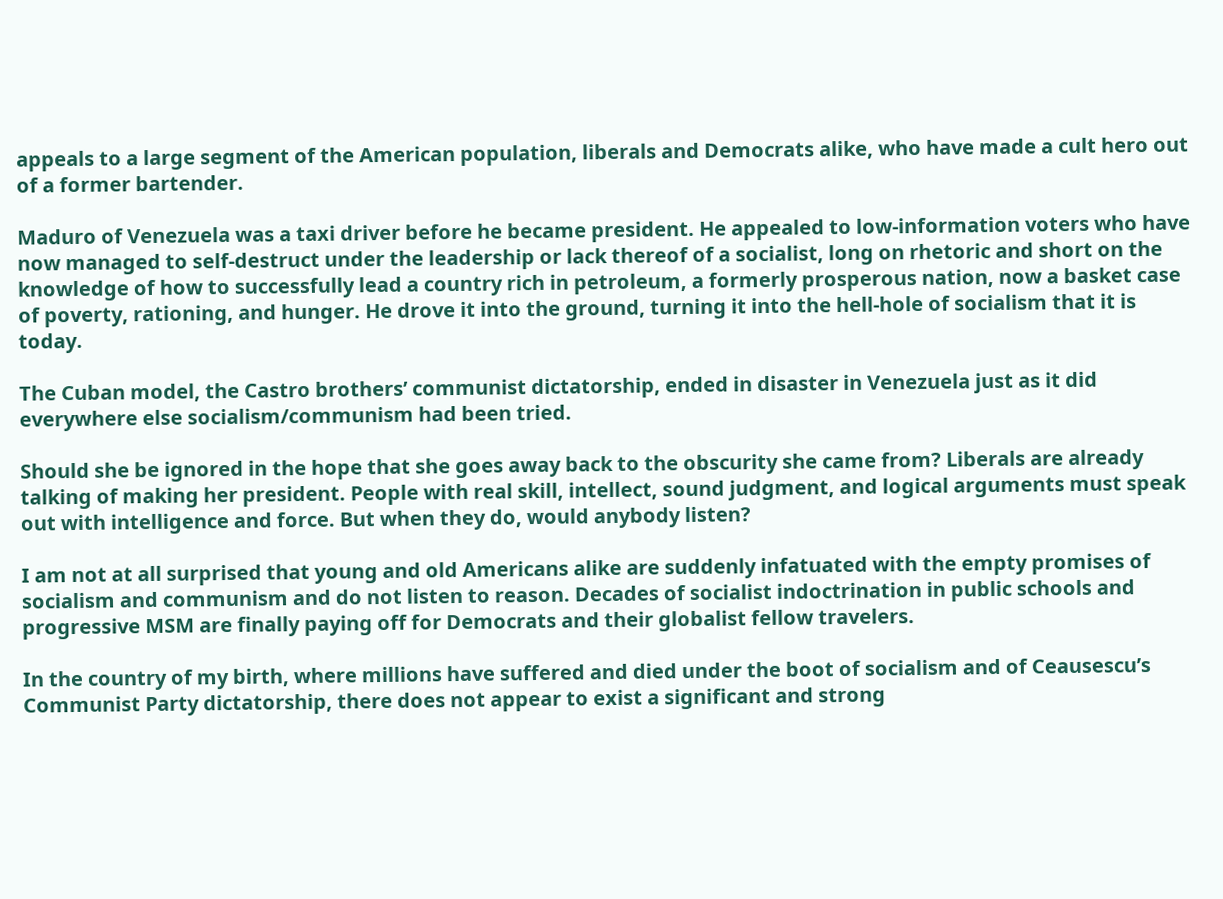appeals to a large segment of the American population, liberals and Democrats alike, who have made a cult hero out of a former bartender.

Maduro of Venezuela was a taxi driver before he became president. He appealed to low-information voters who have now managed to self-destruct under the leadership or lack thereof of a socialist, long on rhetoric and short on the knowledge of how to successfully lead a country rich in petroleum, a formerly prosperous nation, now a basket case of poverty, rationing, and hunger. He drove it into the ground, turning it into the hell-hole of socialism that it is today.

The Cuban model, the Castro brothers’ communist dictatorship, ended in disaster in Venezuela just as it did everywhere else socialism/communism had been tried.

Should she be ignored in the hope that she goes away back to the obscurity she came from? Liberals are already talking of making her president. People with real skill, intellect, sound judgment, and logical arguments must speak out with intelligence and force. But when they do, would anybody listen?

I am not at all surprised that young and old Americans alike are suddenly infatuated with the empty promises of socialism and communism and do not listen to reason. Decades of socialist indoctrination in public schools and progressive MSM are finally paying off for Democrats and their globalist fellow travelers.

In the country of my birth, where millions have suffered and died under the boot of socialism and of Ceausescu’s Communist Party dictatorship, there does not appear to exist a significant and strong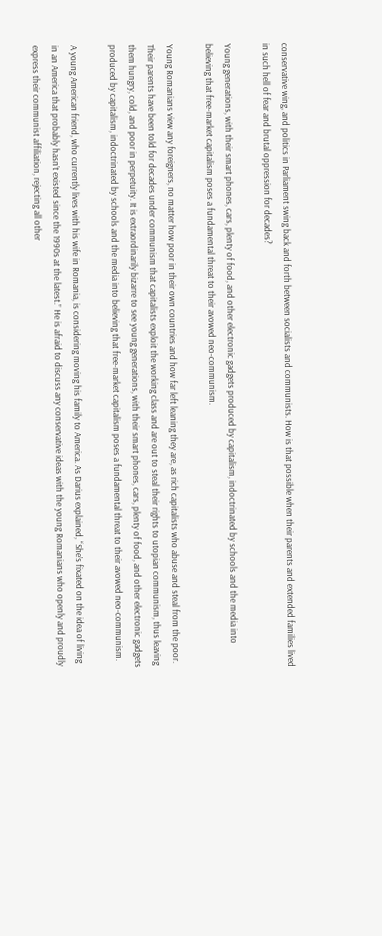conservative wing, and politics in Parliament swing back and forth between socialists and communists. How is that possible when their parents and extended families lived in such hell of fear and brutal oppression for decades?

Young generations, with their smart phones, cars, plenty of food, and other electronic gadgets produced by capitalism, indoctrinated by schools and the media into believing that free-market capitalism poses a fundamental threat to their avowed neo-communism.

Young Romanians view any foreigners, no matter how poor in their own countries and how far left leaning they are, as rich capitalists who abuse and steal from the poor. Their parents have been told for decades under communism that capitalists exploit the working class and are out to steal their rights to utopian communism, thus leaving them hungry, cold, and poor in perpetuity. It is extraordinarily bizarre to see young generations, with their smart phones, cars, plenty of food, and other electronic gadgets produced by capitalism, indoctrinated by schools and the media into believing that free-market capitalism poses a fundamental threat to their avowed neo-communism.

A young American friend, who currently lives with his wife in Romania, is considering moving his family to America. As Darius explained, “She’s fixated on the idea of living in an America that probably hasn’t existed since the 1990s at the latest.” He is afraid to discuss any conservative ideas with the young Romanians who openly and proudly express their communist affiliation, rejecting all other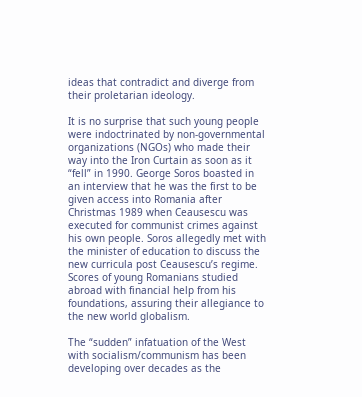ideas that contradict and diverge from their proletarian ideology.

It is no surprise that such young people were indoctrinated by non-governmental organizations (NGOs) who made their way into the Iron Curtain as soon as it “fell” in 1990. George Soros boasted in an interview that he was the first to be given access into Romania after Christmas 1989 when Ceausescu was executed for communist crimes against his own people. Soros allegedly met with the minister of education to discuss the new curricula post Ceausescu’s regime. Scores of young Romanians studied abroad with financial help from his foundations, assuring their allegiance to the new world globalism.

The “sudden” infatuation of the West with socialism/communism has been developing over decades as the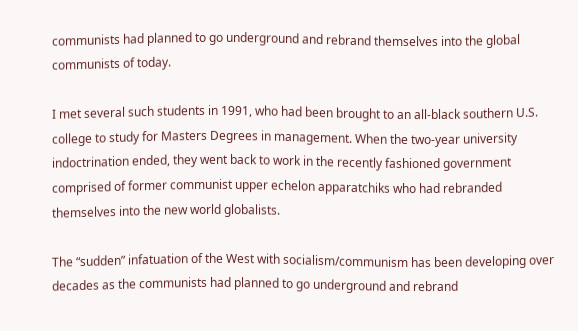communists had planned to go underground and rebrand themselves into the global communists of today.

I met several such students in 1991, who had been brought to an all-black southern U.S. college to study for Masters Degrees in management. When the two-year university indoctrination ended, they went back to work in the recently fashioned government comprised of former communist upper echelon apparatchiks who had rebranded themselves into the new world globalists.

The “sudden” infatuation of the West with socialism/communism has been developing over decades as the communists had planned to go underground and rebrand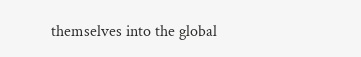themselves into the global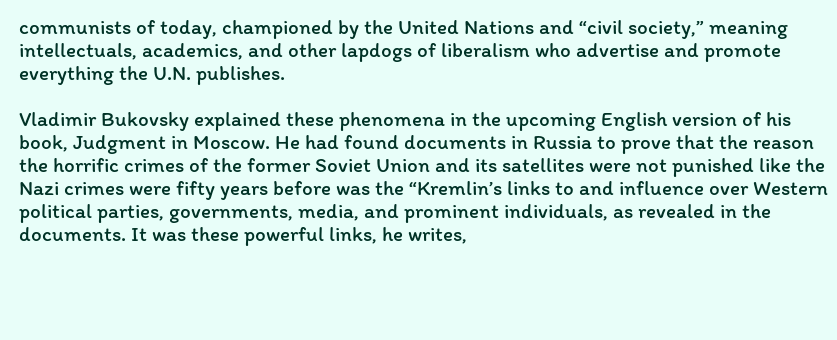communists of today, championed by the United Nations and “civil society,” meaning intellectuals, academics, and other lapdogs of liberalism who advertise and promote everything the U.N. publishes.

Vladimir Bukovsky explained these phenomena in the upcoming English version of his book, Judgment in Moscow. He had found documents in Russia to prove that the reason the horrific crimes of the former Soviet Union and its satellites were not punished like the Nazi crimes were fifty years before was the “Kremlin’s links to and influence over Western political parties, governments, media, and prominent individuals, as revealed in the documents. It was these powerful links, he writes,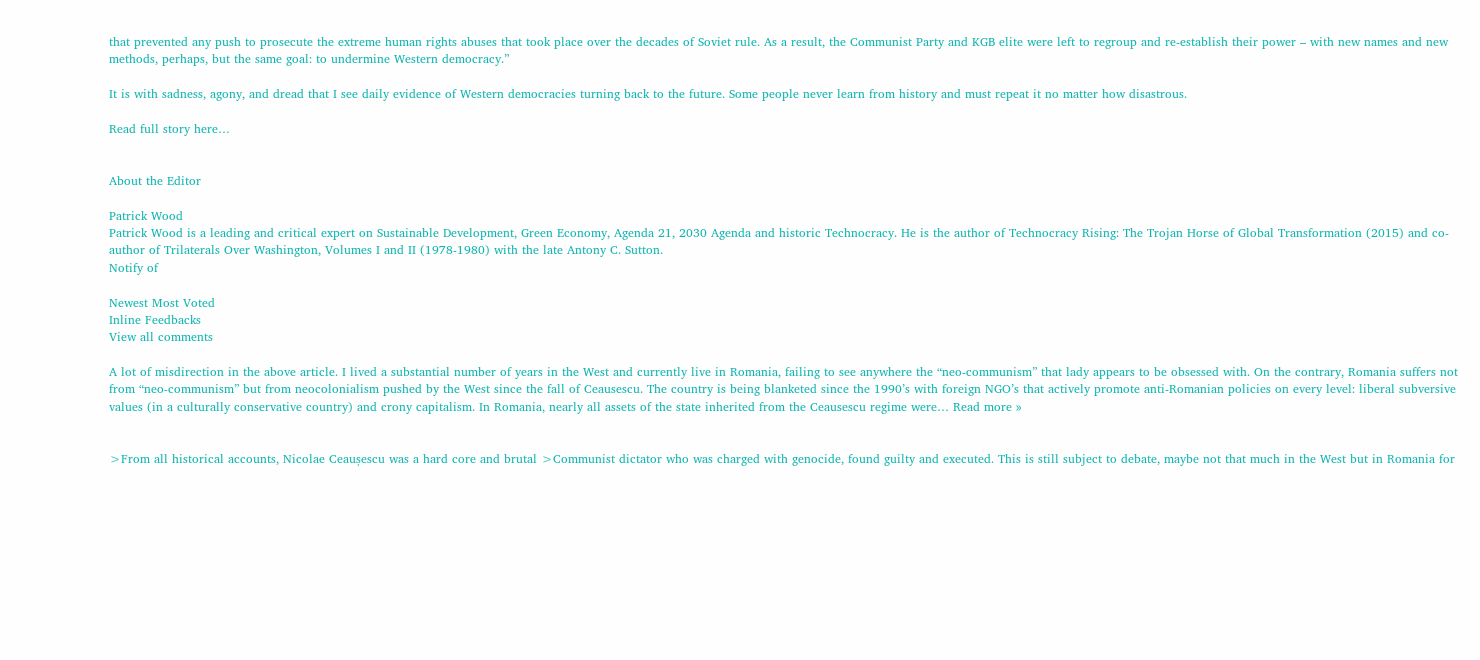that prevented any push to prosecute the extreme human rights abuses that took place over the decades of Soviet rule. As a result, the Communist Party and KGB elite were left to regroup and re-establish their power – with new names and new methods, perhaps, but the same goal: to undermine Western democracy.”

It is with sadness, agony, and dread that I see daily evidence of Western democracies turning back to the future. Some people never learn from history and must repeat it no matter how disastrous.

Read full story here…


About the Editor

Patrick Wood
Patrick Wood is a leading and critical expert on Sustainable Development, Green Economy, Agenda 21, 2030 Agenda and historic Technocracy. He is the author of Technocracy Rising: The Trojan Horse of Global Transformation (2015) and co-author of Trilaterals Over Washington, Volumes I and II (1978-1980) with the late Antony C. Sutton.
Notify of

Newest Most Voted
Inline Feedbacks
View all comments

A lot of misdirection in the above article. I lived a substantial number of years in the West and currently live in Romania, failing to see anywhere the “neo-communism” that lady appears to be obsessed with. On the contrary, Romania suffers not from “neo-communism” but from neocolonialism pushed by the West since the fall of Ceausescu. The country is being blanketed since the 1990’s with foreign NGO’s that actively promote anti-Romanian policies on every level: liberal subversive values (in a culturally conservative country) and crony capitalism. In Romania, nearly all assets of the state inherited from the Ceausescu regime were… Read more »


>From all historical accounts, Nicolae Ceaușescu was a hard core and brutal >Communist dictator who was charged with genocide, found guilty and executed. This is still subject to debate, maybe not that much in the West but in Romania for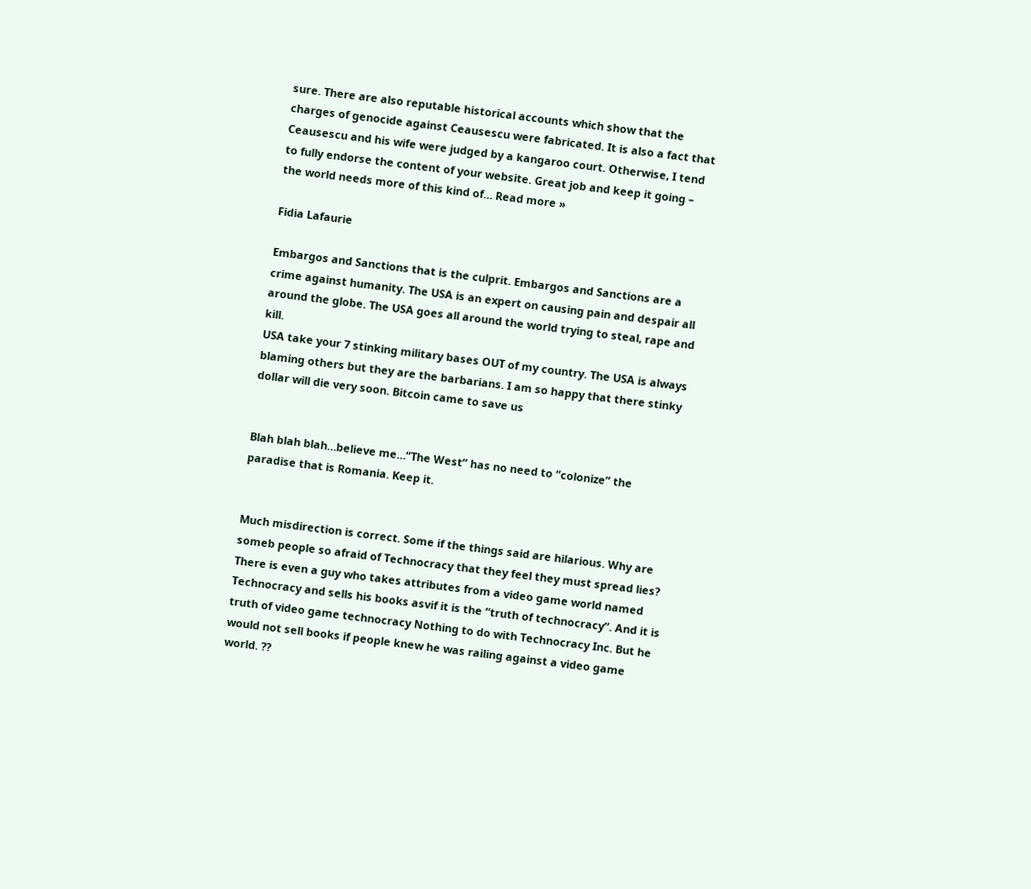sure. There are also reputable historical accounts which show that the charges of genocide against Ceausescu were fabricated. It is also a fact that Ceausescu and his wife were judged by a kangaroo court. Otherwise, I tend to fully endorse the content of your website. Great job and keep it going – the world needs more of this kind of… Read more »

Fidia Lafaurie

Embargos and Sanctions that is the culprit. Embargos and Sanctions are a crime against humanity. The USA is an expert on causing pain and despair all around the globe. The USA goes all around the world trying to steal, rape and kill.
USA take your 7 stinking military bases OUT of my country. The USA is always blaming others but they are the barbarians. I am so happy that there stinky dollar will die very soon. Bitcoin came to save us


Blah blah blah…believe me…”The West” has no need to “colonize” the paradise that is Romania. Keep it.


Much misdirection is correct. Some if the things said are hilarious. Why are someb people so afraid of Technocracy that they feel they must spread lies? There is even a guy who takes attributes from a video game world named Technocracy and sells his books asvif it is the “truth of technocracy”. And it is truth of video game technocracy Nothing to do with Technocracy Inc. But he would not sell books if people knew he was railing against a video game world. ??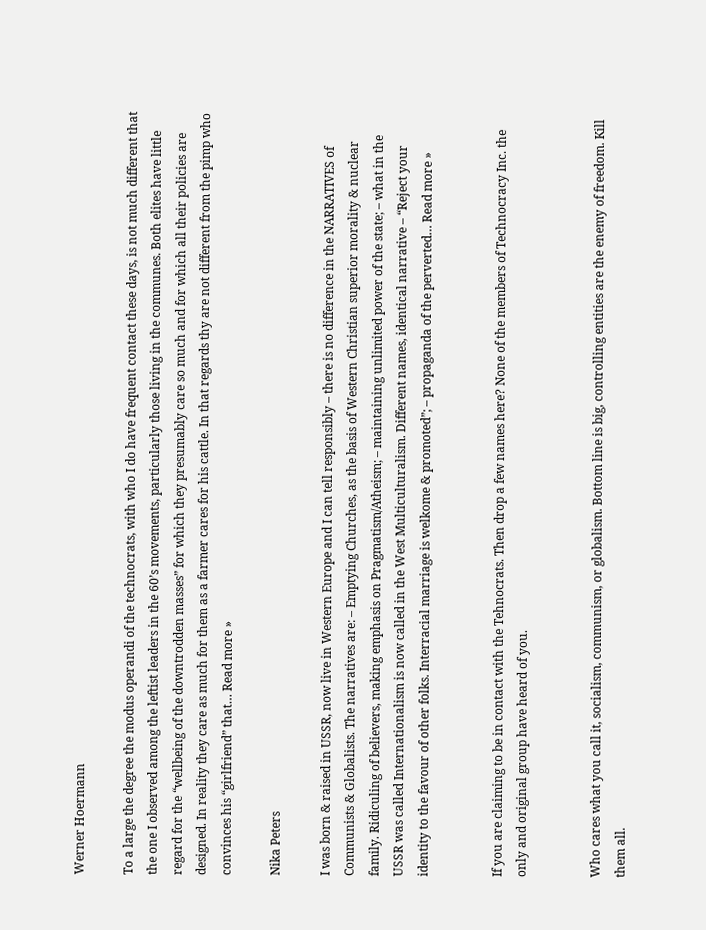Werner Hoermann

To a large the degree the modus operandi of the technocrats, with who I do have frequent contact these days, is not much different that the one I observed among the leftist leaders in the 60’s movements, particularly those living in the communes. Both elites have little regard for the “wellbeing of the downtrodden masses” for which they presumably care so much and for which all their policies are designed. In reality they care as much for them as a farmer cares for his cattle. In that regards thy are not different from the pimp who convinces his “girlfriend” that… Read more »

Nika Peters

I was born & raised in USSR, now live in Western Europe and I can tell responsibly – there is no difference in the NARRATIVES of Communists & Globalists. The narratives are: – Emptying Churches, as the basis of Western Christian superior morality & nuclear family. Ridiculing of believers, making emphasis on Pragmatism/Atheism; – maintaining unlimited power of the state; – what in the USSR was called Internationalism is now called in the West Multiculturalism. Different names, identical narrative – “Reject your identity to the favour of other folks. Interracial marriage is welkome & promoted”; – propaganda of the perverted… Read more »


If you are claiming to be in contact with the Tehnocrats. Then drop a few names here? None of the members of Technocracy Inc. the only and original group have heard of you.


Who cares what you call it, socialism, communism, or globalism. Bottom line is big, controlling entities are the enemy of freedom. Kill them all.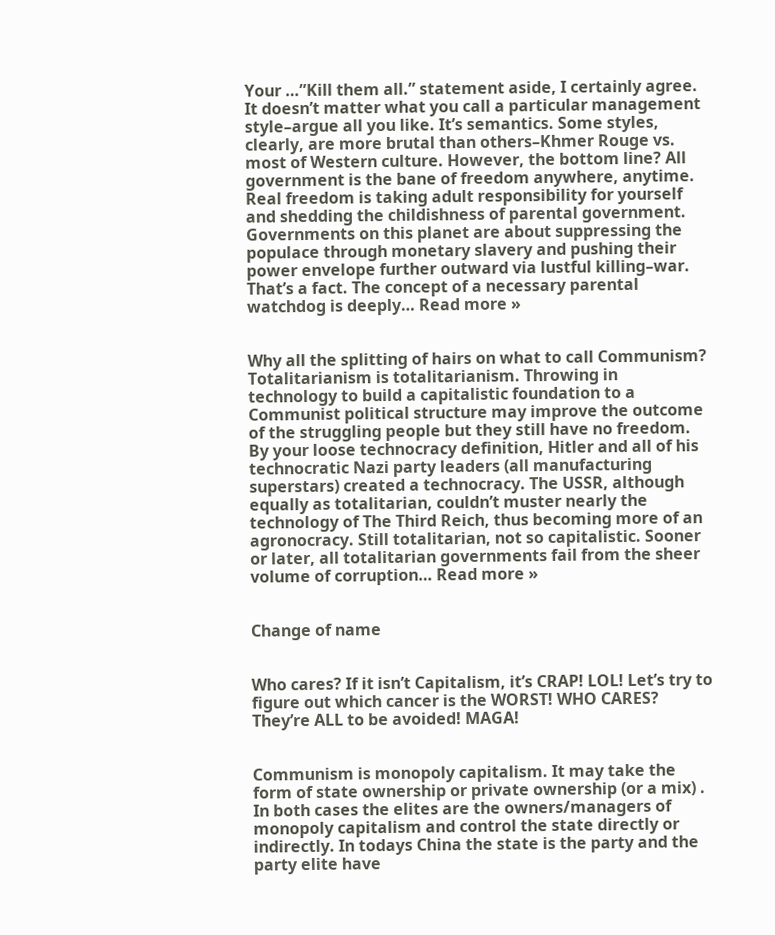Your …”Kill them all.” statement aside, I certainly agree. It doesn’t matter what you call a particular management style–argue all you like. It’s semantics. Some styles, clearly, are more brutal than others–Khmer Rouge vs. most of Western culture. However, the bottom line? All government is the bane of freedom anywhere, anytime. Real freedom is taking adult responsibility for yourself and shedding the childishness of parental government. Governments on this planet are about suppressing the populace through monetary slavery and pushing their power envelope further outward via lustful killing–war. That’s a fact. The concept of a necessary parental watchdog is deeply… Read more »


Why all the splitting of hairs on what to call Communism? Totalitarianism is totalitarianism. Throwing in technology to build a capitalistic foundation to a Communist political structure may improve the outcome of the struggling people but they still have no freedom. By your loose technocracy definition, Hitler and all of his technocratic Nazi party leaders (all manufacturing superstars) created a technocracy. The USSR, although equally as totalitarian, couldn’t muster nearly the technology of The Third Reich, thus becoming more of an agronocracy. Still totalitarian, not so capitalistic. Sooner or later, all totalitarian governments fail from the sheer volume of corruption… Read more »


Change of name


Who cares? If it isn’t Capitalism, it’s CRAP! LOL! Let’s try to figure out which cancer is the WORST! WHO CARES? They’re ALL to be avoided! MAGA!


Communism is monopoly capitalism. It may take the form of state ownership or private ownership (or a mix) . In both cases the elites are the owners/managers of monopoly capitalism and control the state directly or indirectly. In todays China the state is the party and the party elite have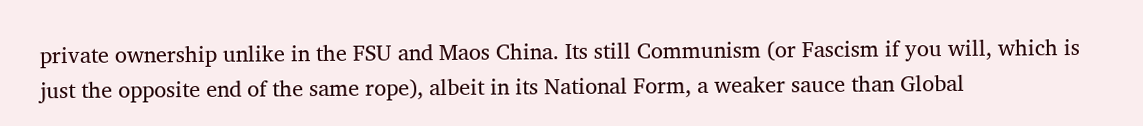private ownership unlike in the FSU and Maos China. Its still Communism (or Fascism if you will, which is just the opposite end of the same rope), albeit in its National Form, a weaker sauce than Global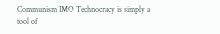Communism IMO Technocracy is simply a tool of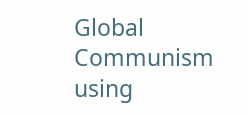Global Communism using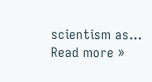scientism as… Read more »